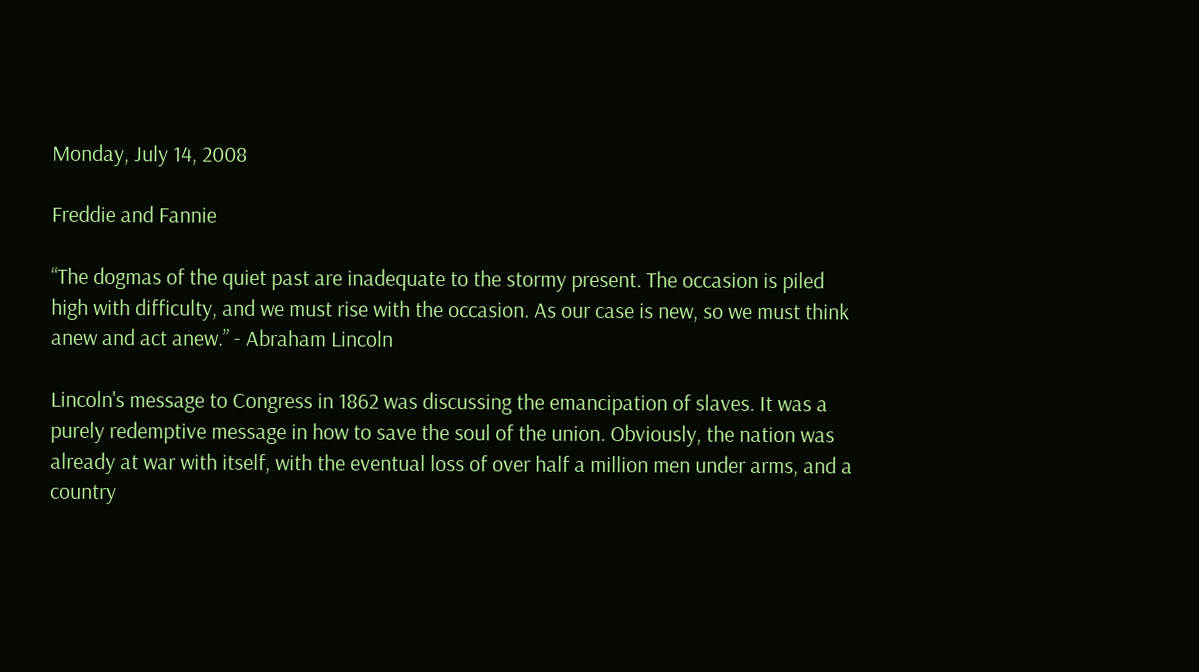Monday, July 14, 2008

Freddie and Fannie

“The dogmas of the quiet past are inadequate to the stormy present. The occasion is piled high with difficulty, and we must rise with the occasion. As our case is new, so we must think anew and act anew.” - Abraham Lincoln

Lincoln's message to Congress in 1862 was discussing the emancipation of slaves. It was a purely redemptive message in how to save the soul of the union. Obviously, the nation was already at war with itself, with the eventual loss of over half a million men under arms, and a country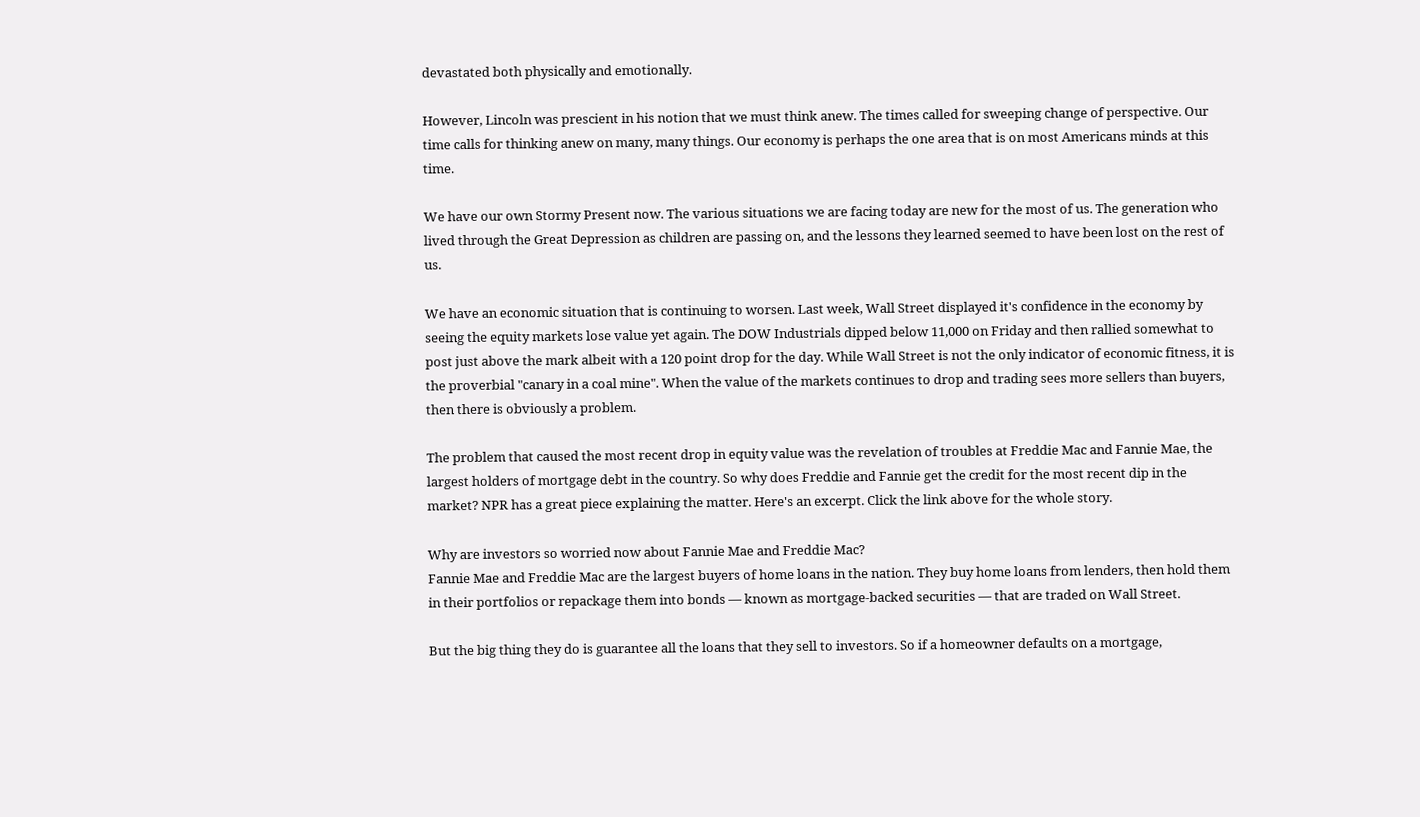devastated both physically and emotionally.

However, Lincoln was prescient in his notion that we must think anew. The times called for sweeping change of perspective. Our time calls for thinking anew on many, many things. Our economy is perhaps the one area that is on most Americans minds at this time.

We have our own Stormy Present now. The various situations we are facing today are new for the most of us. The generation who lived through the Great Depression as children are passing on, and the lessons they learned seemed to have been lost on the rest of us.

We have an economic situation that is continuing to worsen. Last week, Wall Street displayed it's confidence in the economy by seeing the equity markets lose value yet again. The DOW Industrials dipped below 11,000 on Friday and then rallied somewhat to post just above the mark albeit with a 120 point drop for the day. While Wall Street is not the only indicator of economic fitness, it is the proverbial "canary in a coal mine". When the value of the markets continues to drop and trading sees more sellers than buyers, then there is obviously a problem.

The problem that caused the most recent drop in equity value was the revelation of troubles at Freddie Mac and Fannie Mae, the largest holders of mortgage debt in the country. So why does Freddie and Fannie get the credit for the most recent dip in the market? NPR has a great piece explaining the matter. Here's an excerpt. Click the link above for the whole story.

Why are investors so worried now about Fannie Mae and Freddie Mac?
Fannie Mae and Freddie Mac are the largest buyers of home loans in the nation. They buy home loans from lenders, then hold them in their portfolios or repackage them into bonds — known as mortgage-backed securities — that are traded on Wall Street.

But the big thing they do is guarantee all the loans that they sell to investors. So if a homeowner defaults on a mortgage,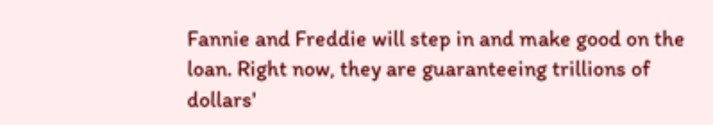Fannie and Freddie will step in and make good on the loan. Right now, they are guaranteeing trillions of dollars'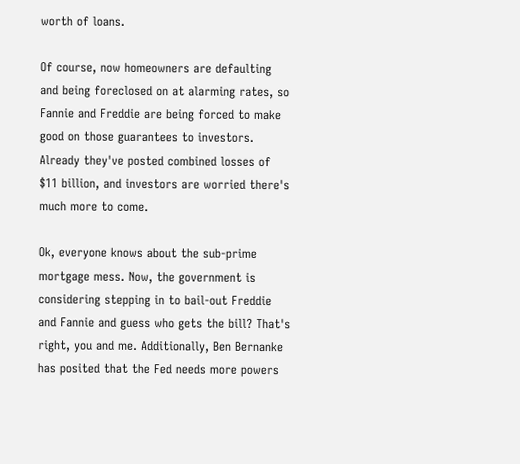worth of loans.

Of course, now homeowners are defaulting and being foreclosed on at alarming rates, so Fannie and Freddie are being forced to make good on those guarantees to investors. Already they've posted combined losses of $11 billion, and investors are worried there's much more to come.

Ok, everyone knows about the sub-prime mortgage mess. Now, the government is considering stepping in to bail-out Freddie and Fannie and guess who gets the bill? That's right, you and me. Additionally, Ben Bernanke has posited that the Fed needs more powers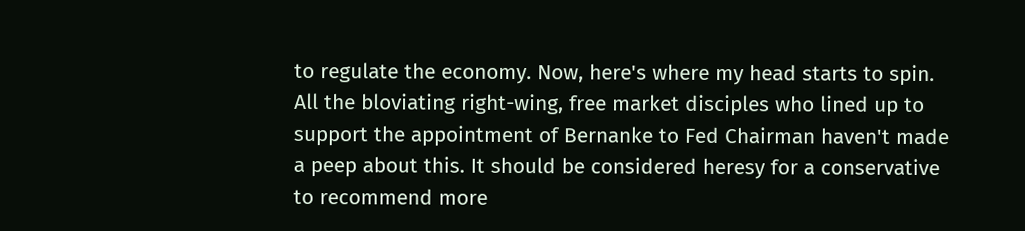to regulate the economy. Now, here's where my head starts to spin. All the bloviating right-wing, free market disciples who lined up to support the appointment of Bernanke to Fed Chairman haven't made a peep about this. It should be considered heresy for a conservative to recommend more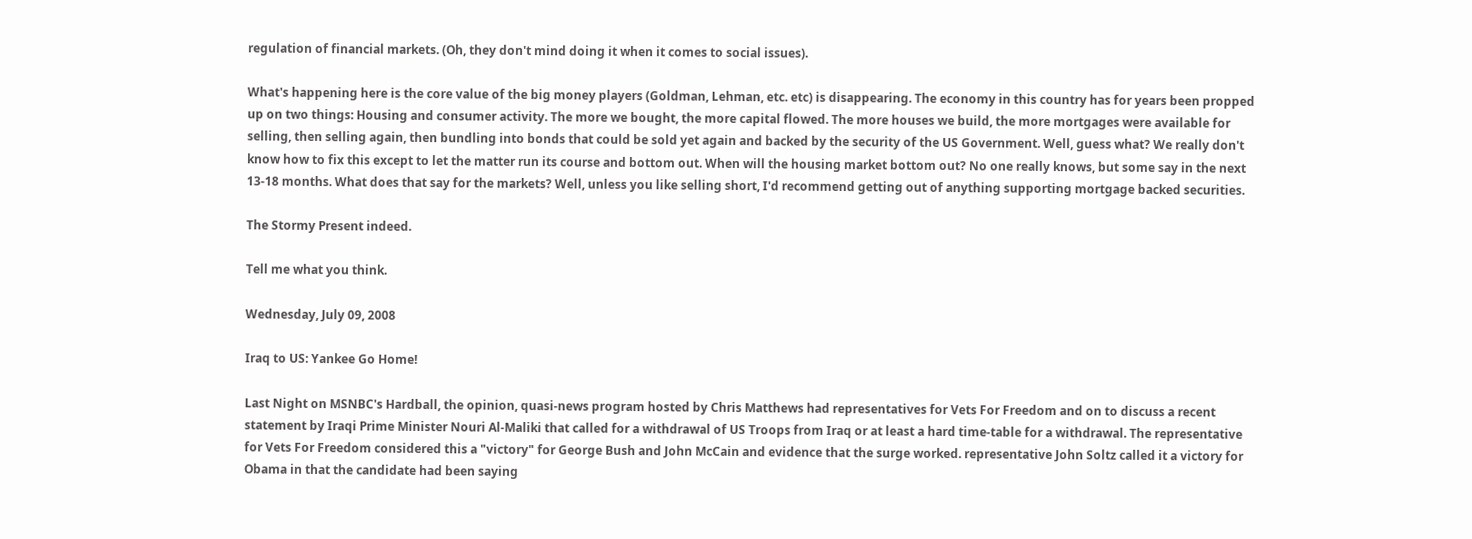regulation of financial markets. (Oh, they don't mind doing it when it comes to social issues).

What's happening here is the core value of the big money players (Goldman, Lehman, etc. etc) is disappearing. The economy in this country has for years been propped up on two things: Housing and consumer activity. The more we bought, the more capital flowed. The more houses we build, the more mortgages were available for selling, then selling again, then bundling into bonds that could be sold yet again and backed by the security of the US Government. Well, guess what? We really don't know how to fix this except to let the matter run its course and bottom out. When will the housing market bottom out? No one really knows, but some say in the next 13-18 months. What does that say for the markets? Well, unless you like selling short, I'd recommend getting out of anything supporting mortgage backed securities.

The Stormy Present indeed.

Tell me what you think.

Wednesday, July 09, 2008

Iraq to US: Yankee Go Home!

Last Night on MSNBC's Hardball, the opinion, quasi-news program hosted by Chris Matthews had representatives for Vets For Freedom and on to discuss a recent statement by Iraqi Prime Minister Nouri Al-Maliki that called for a withdrawal of US Troops from Iraq or at least a hard time-table for a withdrawal. The representative for Vets For Freedom considered this a "victory" for George Bush and John McCain and evidence that the surge worked. representative John Soltz called it a victory for Obama in that the candidate had been saying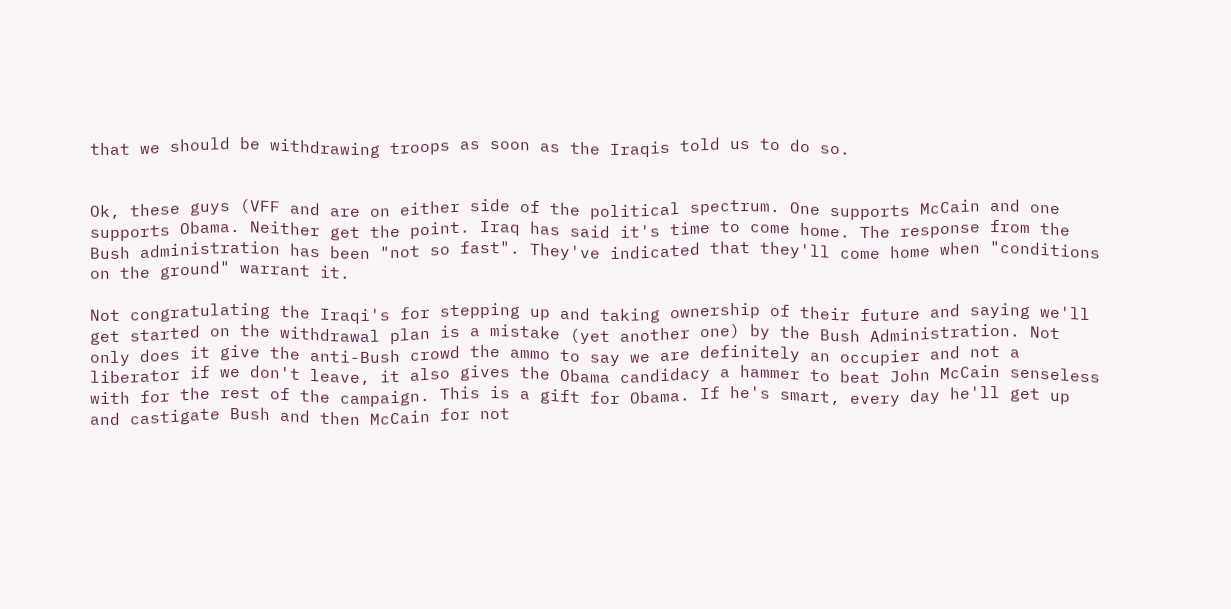that we should be withdrawing troops as soon as the Iraqis told us to do so.


Ok, these guys (VFF and are on either side of the political spectrum. One supports McCain and one supports Obama. Neither get the point. Iraq has said it's time to come home. The response from the Bush administration has been "not so fast". They've indicated that they'll come home when "conditions on the ground" warrant it.

Not congratulating the Iraqi's for stepping up and taking ownership of their future and saying we'll get started on the withdrawal plan is a mistake (yet another one) by the Bush Administration. Not only does it give the anti-Bush crowd the ammo to say we are definitely an occupier and not a liberator if we don't leave, it also gives the Obama candidacy a hammer to beat John McCain senseless with for the rest of the campaign. This is a gift for Obama. If he's smart, every day he'll get up and castigate Bush and then McCain for not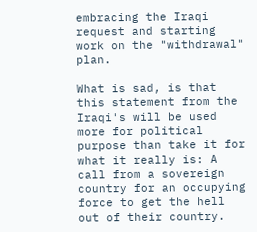embracing the Iraqi request and starting work on the "withdrawal" plan.

What is sad, is that this statement from the Iraqi's will be used more for political purpose than take it for what it really is: A call from a sovereign country for an occupying force to get the hell out of their country.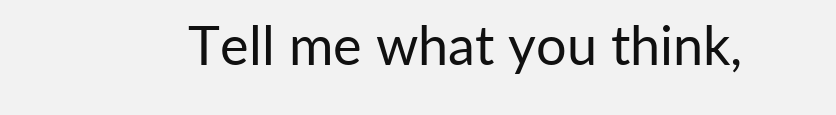Tell me what you think,